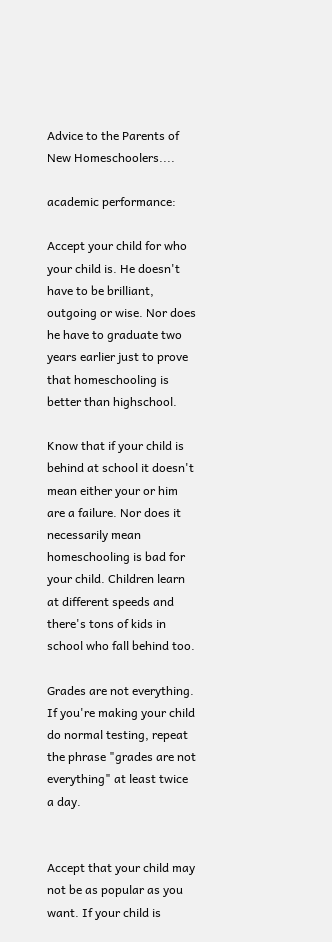Advice to the Parents of New Homeschoolers....

academic performance:

Accept your child for who your child is. He doesn't have to be brilliant, outgoing or wise. Nor does he have to graduate two years earlier just to prove that homeschooling is better than highschool.

Know that if your child is behind at school it doesn't mean either your or him are a failure. Nor does it necessarily mean homeschooling is bad for your child. Children learn at different speeds and there's tons of kids in school who fall behind too.

Grades are not everything. If you're making your child do normal testing, repeat the phrase "grades are not everything" at least twice a day.


Accept that your child may not be as popular as you want. If your child is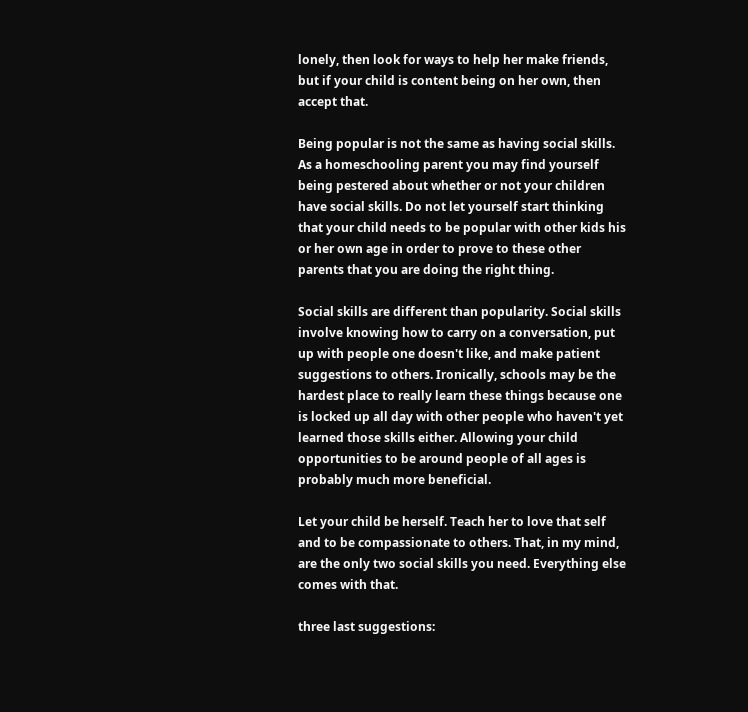lonely, then look for ways to help her make friends, but if your child is content being on her own, then accept that.

Being popular is not the same as having social skills. As a homeschooling parent you may find yourself being pestered about whether or not your children have social skills. Do not let yourself start thinking that your child needs to be popular with other kids his or her own age in order to prove to these other parents that you are doing the right thing.

Social skills are different than popularity. Social skills involve knowing how to carry on a conversation, put up with people one doesn't like, and make patient suggestions to others. Ironically, schools may be the hardest place to really learn these things because one is locked up all day with other people who haven't yet learned those skills either. Allowing your child opportunities to be around people of all ages is probably much more beneficial.

Let your child be herself. Teach her to love that self and to be compassionate to others. That, in my mind, are the only two social skills you need. Everything else comes with that.

three last suggestions: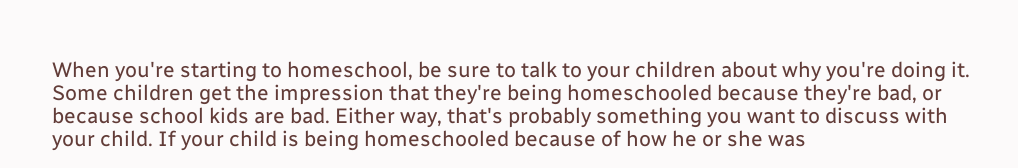When you're starting to homeschool, be sure to talk to your children about why you're doing it. Some children get the impression that they're being homeschooled because they're bad, or because school kids are bad. Either way, that's probably something you want to discuss with your child. If your child is being homeschooled because of how he or she was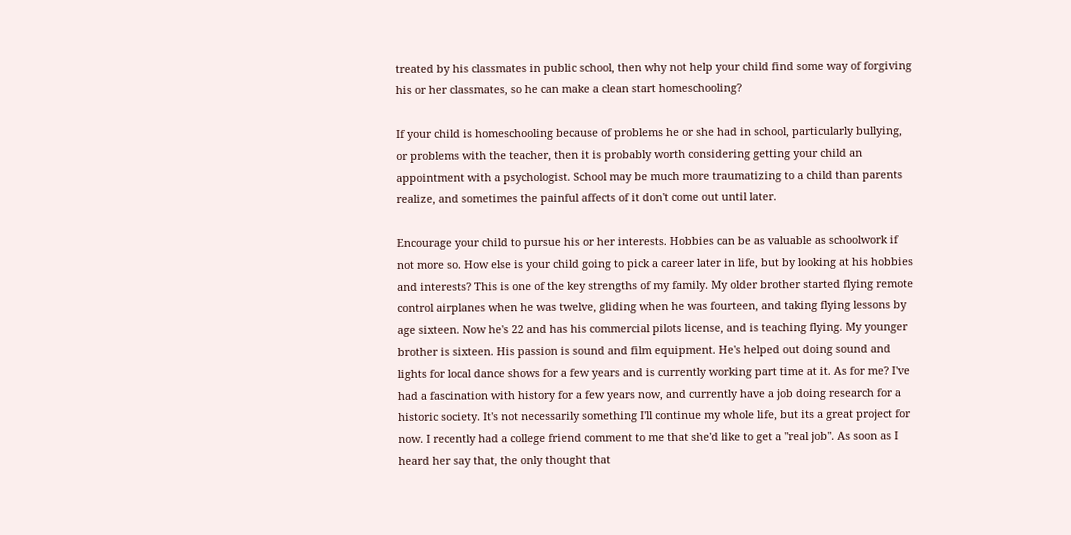treated by his classmates in public school, then why not help your child find some way of forgiving his or her classmates, so he can make a clean start homeschooling?

If your child is homeschooling because of problems he or she had in school, particularly bullying, or problems with the teacher, then it is probably worth considering getting your child an appointment with a psychologist. School may be much more traumatizing to a child than parents realize, and sometimes the painful affects of it don't come out until later.

Encourage your child to pursue his or her interests. Hobbies can be as valuable as schoolwork if not more so. How else is your child going to pick a career later in life, but by looking at his hobbies and interests? This is one of the key strengths of my family. My older brother started flying remote control airplanes when he was twelve, gliding when he was fourteen, and taking flying lessons by age sixteen. Now he's 22 and has his commercial pilots license, and is teaching flying. My younger brother is sixteen. His passion is sound and film equipment. He's helped out doing sound and lights for local dance shows for a few years and is currently working part time at it. As for me? I've had a fascination with history for a few years now, and currently have a job doing research for a historic society. It's not necessarily something I'll continue my whole life, but its a great project for now. I recently had a college friend comment to me that she'd like to get a "real job". As soon as I heard her say that, the only thought that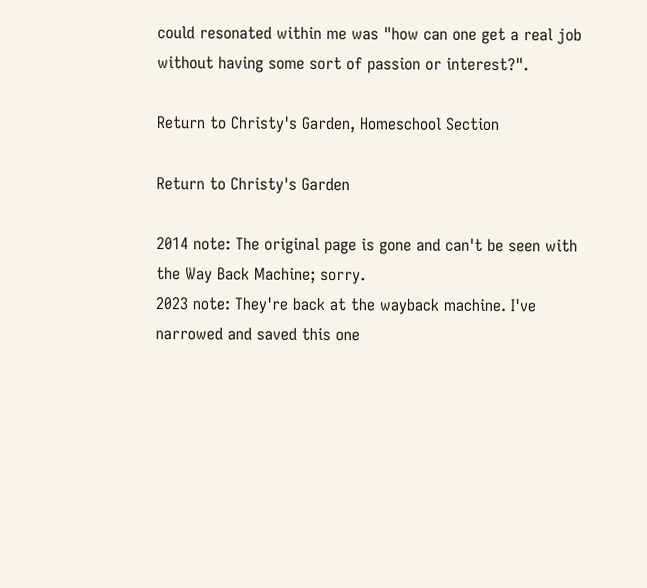could resonated within me was "how can one get a real job without having some sort of passion or interest?".

Return to Christy's Garden, Homeschool Section

Return to Christy's Garden

2014 note: The original page is gone and can't be seen with the Way Back Machine; sorry.
2023 note: They're back at the wayback machine. I've narrowed and saved this one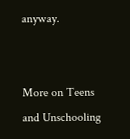anyway.


More on Teens and Unschooling